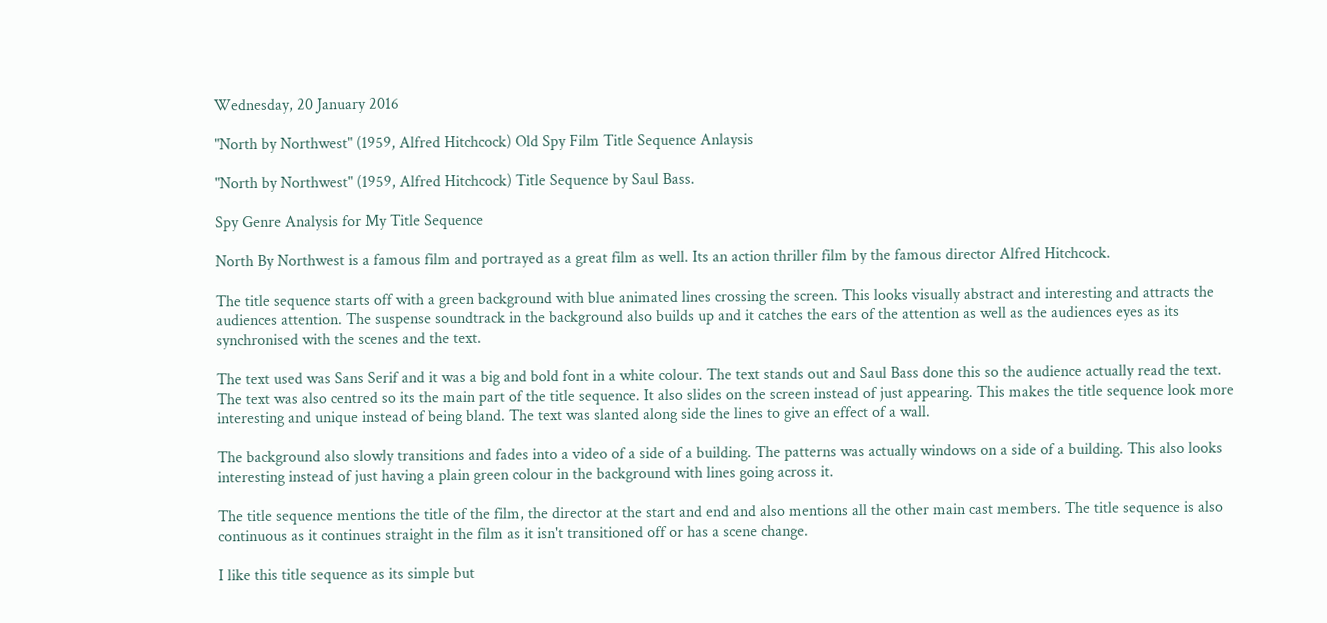Wednesday, 20 January 2016

"North by Northwest" (1959, Alfred Hitchcock) Old Spy Film Title Sequence Anlaysis

"North by Northwest" (1959, Alfred Hitchcock) Title Sequence by Saul Bass.

Spy Genre Analysis for My Title Sequence

North By Northwest is a famous film and portrayed as a great film as well. Its an action thriller film by the famous director Alfred Hitchcock.

The title sequence starts off with a green background with blue animated lines crossing the screen. This looks visually abstract and interesting and attracts the audiences attention. The suspense soundtrack in the background also builds up and it catches the ears of the attention as well as the audiences eyes as its synchronised with the scenes and the text.

The text used was Sans Serif and it was a big and bold font in a white colour. The text stands out and Saul Bass done this so the audience actually read the text. The text was also centred so its the main part of the title sequence. It also slides on the screen instead of just appearing. This makes the title sequence look more interesting and unique instead of being bland. The text was slanted along side the lines to give an effect of a wall.

The background also slowly transitions and fades into a video of a side of a building. The patterns was actually windows on a side of a building. This also looks interesting instead of just having a plain green colour in the background with lines going across it.

The title sequence mentions the title of the film, the director at the start and end and also mentions all the other main cast members. The title sequence is also continuous as it continues straight in the film as it isn't transitioned off or has a scene change.

I like this title sequence as its simple but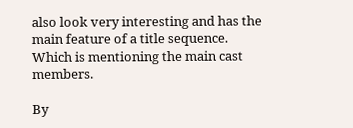also look very interesting and has the main feature of a title sequence. Which is mentioning the main cast members.

By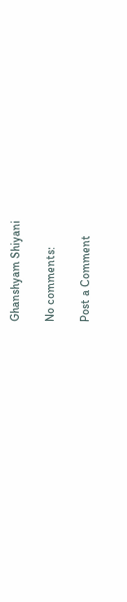Ghanshyam Shiyani

No comments:

Post a Comment